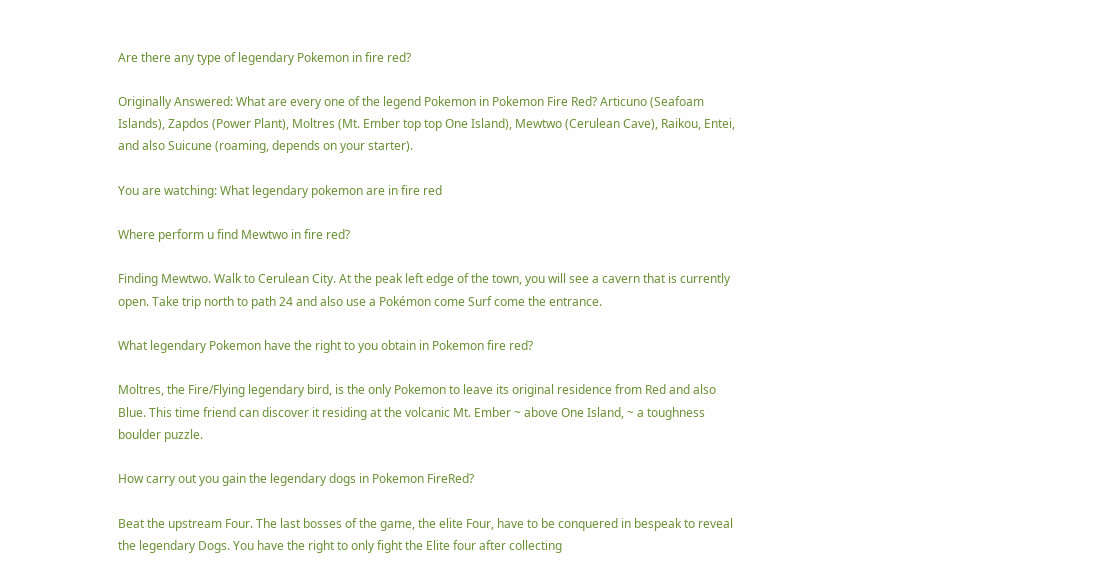Are there any type of legendary Pokemon in fire red?

Originally Answered: What are every one of the legend Pokemon in Pokemon Fire Red? Articuno (Seafoam Islands), Zapdos (Power Plant), Moltres (Mt. Ember top top One Island), Mewtwo (Cerulean Cave), Raikou, Entei, and also Suicune (roaming, depends on your starter).

You are watching: What legendary pokemon are in fire red

Where perform u find Mewtwo in fire red?

Finding Mewtwo. Walk to Cerulean City. At the peak left edge of the town, you will see a cavern that is currently open. Take trip north to path 24 and also use a Pokémon come Surf come the entrance.

What legendary Pokemon have the right to you obtain in Pokemon fire red?

Moltres, the Fire/Flying legendary bird, is the only Pokemon to leave its original residence from Red and also Blue. This time friend can discover it residing at the volcanic Mt. Ember ~ above One Island, ~ a toughness boulder puzzle.

How carry out you gain the legendary dogs in Pokemon FireRed?

Beat the upstream Four. The last bosses of the game, the elite Four, have to be conquered in bespeak to reveal the legendary Dogs. You have the right to only fight the Elite four after collecting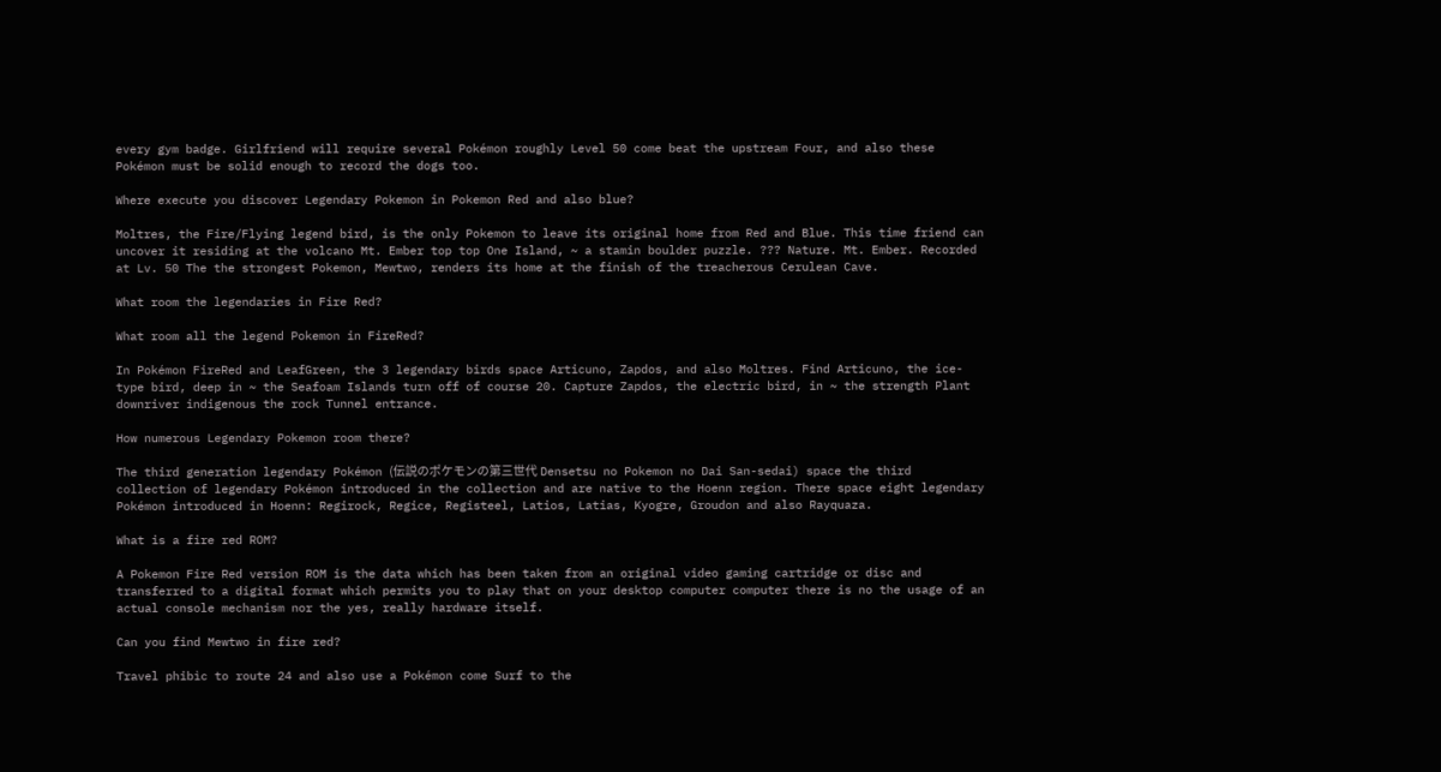every gym badge. Girlfriend will require several Pokémon roughly Level 50 come beat the upstream Four, and also these Pokémon must be solid enough to record the dogs too.

Where execute you discover Legendary Pokemon in Pokemon Red and also blue?

Moltres, the Fire/Flying legend bird, is the only Pokemon to leave its original home from Red and Blue. This time friend can uncover it residing at the volcano Mt. Ember top top One Island, ~ a stamin boulder puzzle. ??? Nature. Mt. Ember. Recorded at Lv. 50 The the strongest Pokemon, Mewtwo, renders its home at the finish of the treacherous Cerulean Cave.

What room the legendaries in Fire Red?

What room all the legend Pokemon in FireRed?

In Pokémon FireRed and LeafGreen, the 3 legendary birds space Articuno, Zapdos, and also Moltres. Find Articuno, the ice-type bird, deep in ~ the Seafoam Islands turn off of course 20. Capture Zapdos, the electric bird, in ~ the strength Plant downriver indigenous the rock Tunnel entrance.

How numerous Legendary Pokemon room there?

The third generation legendary Pokémon (伝説のポケモンの第三世代 Densetsu no Pokemon no Dai San-sedai) space the third collection of legendary Pokémon introduced in the collection and are native to the Hoenn region. There space eight legendary Pokémon introduced in Hoenn: Regirock, Regice, Registeel, Latios, Latias, Kyogre, Groudon and also Rayquaza.

What is a fire red ROM?

A Pokemon Fire Red version ROM is the data which has been taken from an original video gaming cartridge or disc and transferred to a digital format which permits you to play that on your desktop computer computer there is no the usage of an actual console mechanism nor the yes, really hardware itself.

Can you find Mewtwo in fire red?

Travel phibìc to route 24 and also use a Pokémon come Surf to the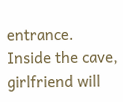entrance. Inside the cave, girlfriend will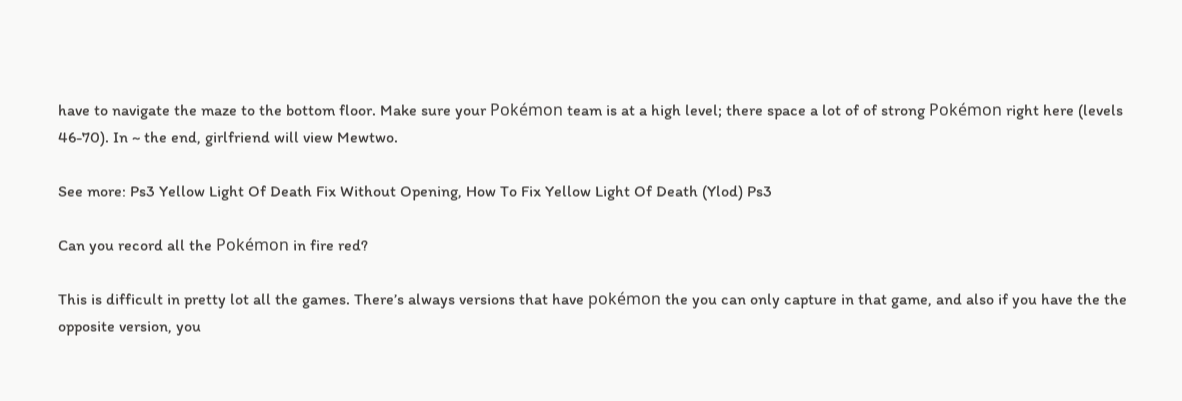have to navigate the maze to the bottom floor. Make sure your Pokémon team is at a high level; there space a lot of of strong Pokémon right here (levels 46-70). In ~ the end, girlfriend will view Mewtwo.

See more: Ps3 Yellow Light Of Death Fix Without Opening, How To Fix Yellow Light Of Death (Ylod) Ps3

Can you record all the Pokémon in fire red?

This is difficult in pretty lot all the games. There’s always versions that have pokémon the you can only capture in that game, and also if you have the the opposite version, you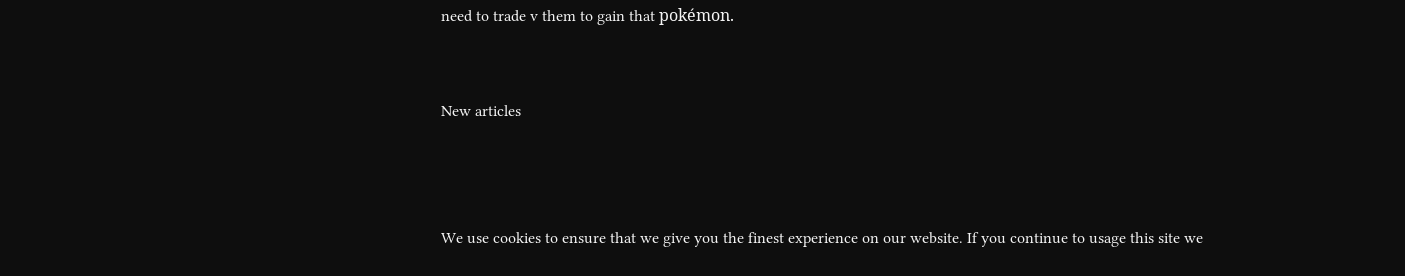need to trade v them to gain that pokémon.


New articles



We use cookies to ensure that we give you the finest experience on our website. If you continue to usage this site we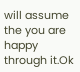will assume the you are happy through it.Ok